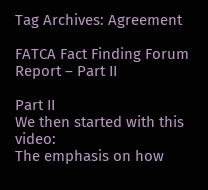Tag Archives: Agreement

FATCA Fact Finding Forum Report – Part II

Part II
We then started with this video:
The emphasis on how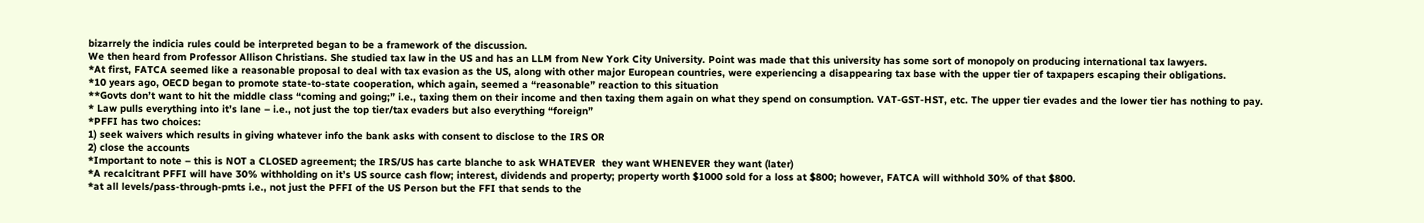bizarrely the indicia rules could be interpreted began to be a framework of the discussion.
We then heard from Professor Allison Christians. She studied tax law in the US and has an LLM from New York City University. Point was made that this university has some sort of monopoly on producing international tax lawyers.
*At first, FATCA seemed like a reasonable proposal to deal with tax evasion as the US, along with other major European countries, were experiencing a disappearing tax base with the upper tier of taxpapers escaping their obligations.
*10 years ago, OECD began to promote state-to-state cooperation, which again, seemed a “reasonable” reaction to this situation
**Govts don’t want to hit the middle class “coming and going;” i.e., taxing them on their income and then taxing them again on what they spend on consumption. VAT-GST-HST, etc. The upper tier evades and the lower tier has nothing to pay.
* Law pulls everything into it’s lane – i.e., not just the top tier/tax evaders but also everything “foreign”
*PFFI has two choices:
1) seek waivers which results in giving whatever info the bank asks with consent to disclose to the IRS OR
2) close the accounts
*Important to note – this is NOT a CLOSED agreement; the IRS/US has carte blanche to ask WHATEVER  they want WHENEVER they want (later)
*A recalcitrant PFFI will have 30% withholding on it’s US source cash flow; interest, dividends and property; property worth $1000 sold for a loss at $800; however, FATCA will withhold 30% of that $800.
*at all levels/pass-through-pmts i.e., not just the PFFI of the US Person but the FFI that sends to the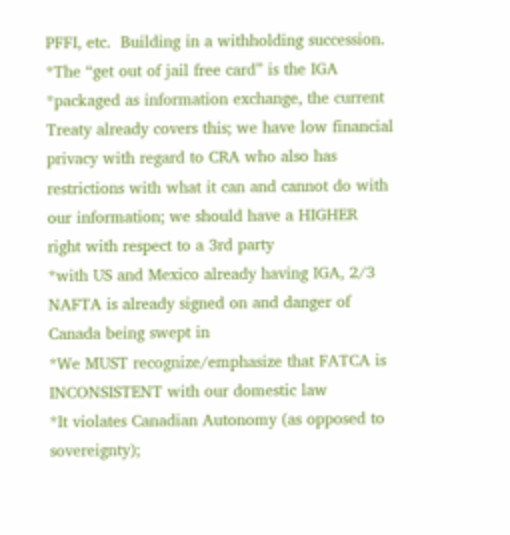PFFI, etc.  Building in a withholding succession.
*The “get out of jail free card” is the IGA
*packaged as information exchange, the current Treaty already covers this; we have low financial privacy with regard to CRA who also has restrictions with what it can and cannot do with our information; we should have a HIGHER right with respect to a 3rd party
*with US and Mexico already having IGA, 2/3 NAFTA is already signed on and danger of Canada being swept in
*We MUST recognize/emphasize that FATCA is INCONSISTENT with our domestic law
*It violates Canadian Autonomy (as opposed to sovereignty);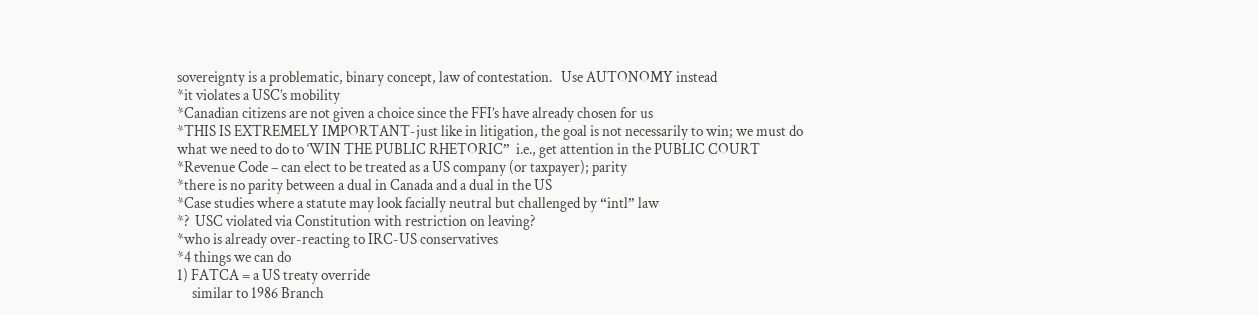sovereignty is a problematic, binary concept, law of contestation.   Use AUTONOMY instead
*it violates a USC’s mobility
*Canadian citizens are not given a choice since the FFI’s have already chosen for us
*THIS IS EXTREMELY IMPORTANT-just like in litigation, the goal is not necessarily to win; we must do what we need to do to ‘WIN THE PUBLIC RHETORIC”  i.e., get attention in the PUBLIC COURT
*Revenue Code – can elect to be treated as a US company (or taxpayer); parity
*there is no parity between a dual in Canada and a dual in the US
*Case studies where a statute may look facially neutral but challenged by “intl” law
*?  USC violated via Constitution with restriction on leaving?
*who is already over-reacting to IRC-US conservatives
*4 things we can do
1) FATCA = a US treaty override
     similar to 1986 Branch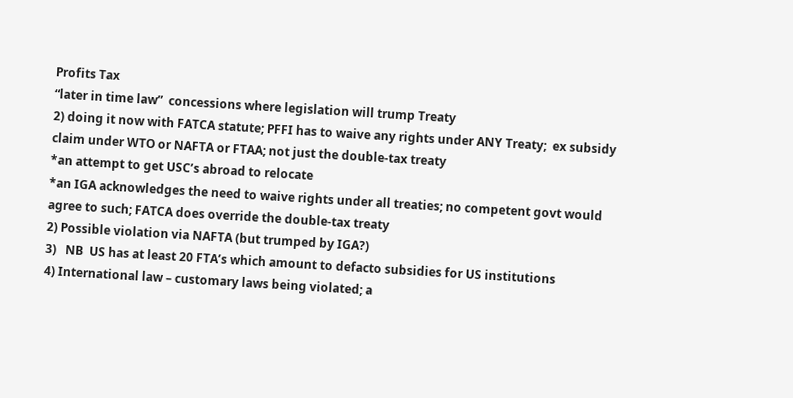Profits Tax
“later in time law”  concessions where legislation will trump Treaty
2) doing it now with FATCA statute; PFFI has to waive any rights under ANY Treaty;  ex subsidy claim under WTO or NAFTA or FTAA; not just the double-tax treaty
*an attempt to get USC’s abroad to relocate
*an IGA acknowledges the need to waive rights under all treaties; no competent govt would agree to such; FATCA does override the double-tax treaty
2) Possible violation via NAFTA (but trumped by IGA?)
3)   NB  US has at least 20 FTA’s which amount to defacto subsidies for US institutions
4) International law – customary laws being violated; a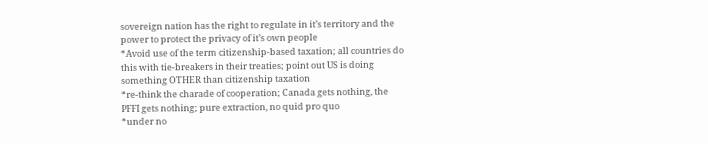sovereign nation has the right to regulate in it’s territory and the power to protect the privacy of it’s own people
*Avoid use of the term citizenship-based taxation; all countries do this with tie-breakers in their treaties; point out US is doing something OTHER than citizenship taxation
*re-think the charade of cooperation; Canada gets nothing, the PFFI gets nothing; pure extraction, no quid pro quo
*under no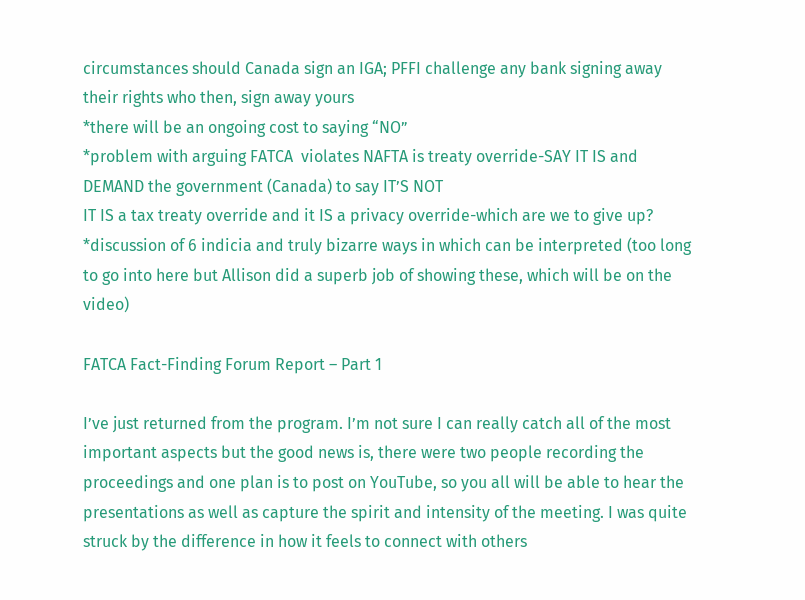circumstances should Canada sign an IGA; PFFI challenge any bank signing away their rights who then, sign away yours
*there will be an ongoing cost to saying “NO”
*problem with arguing FATCA  violates NAFTA is treaty override-SAY IT IS and DEMAND the government (Canada) to say IT’S NOT
IT IS a tax treaty override and it IS a privacy override-which are we to give up?
*discussion of 6 indicia and truly bizarre ways in which can be interpreted (too long to go into here but Allison did a superb job of showing these, which will be on the video)

FATCA Fact-Finding Forum Report – Part 1

I’ve just returned from the program. I’m not sure I can really catch all of the most important aspects but the good news is, there were two people recording the proceedings and one plan is to post on YouTube, so you all will be able to hear the presentations as well as capture the spirit and intensity of the meeting. I was quite struck by the difference in how it feels to connect with others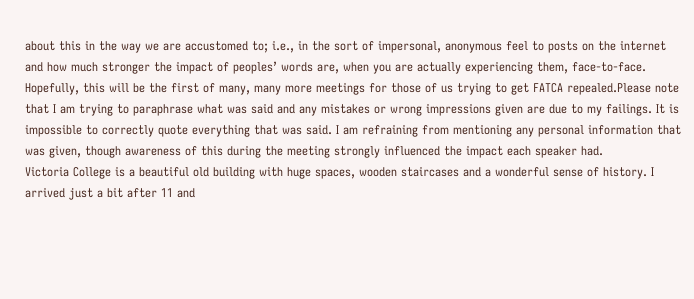about this in the way we are accustomed to; i.e., in the sort of impersonal, anonymous feel to posts on the internet and how much stronger the impact of peoples’ words are, when you are actually experiencing them, face-to-face. Hopefully, this will be the first of many, many more meetings for those of us trying to get FATCA repealed.Please note that I am trying to paraphrase what was said and any mistakes or wrong impressions given are due to my failings. It is impossible to correctly quote everything that was said. I am refraining from mentioning any personal information that was given, though awareness of this during the meeting strongly influenced the impact each speaker had.
Victoria College is a beautiful old building with huge spaces, wooden staircases and a wonderful sense of history. I arrived just a bit after 11 and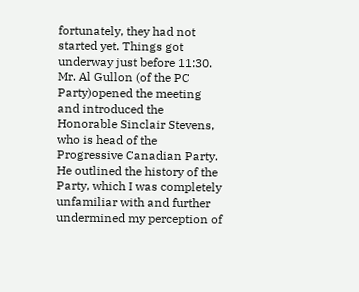fortunately, they had not started yet. Things got underway just before 11:30. Mr. Al Gullon (of the PC Party)opened the meeting and introduced the Honorable Sinclair Stevens, who is head of the Progressive Canadian Party. He outlined the history of the Party, which I was completely unfamiliar with and further undermined my perception of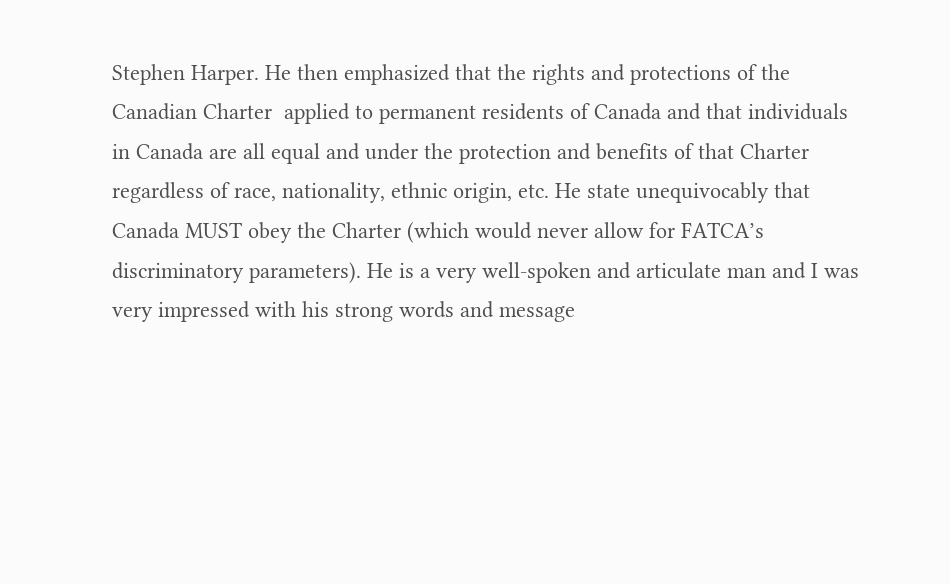Stephen Harper. He then emphasized that the rights and protections of the Canadian Charter  applied to permanent residents of Canada and that individuals in Canada are all equal and under the protection and benefits of that Charter regardless of race, nationality, ethnic origin, etc. He state unequivocably that Canada MUST obey the Charter (which would never allow for FATCA’s discriminatory parameters). He is a very well-spoken and articulate man and I was very impressed with his strong words and message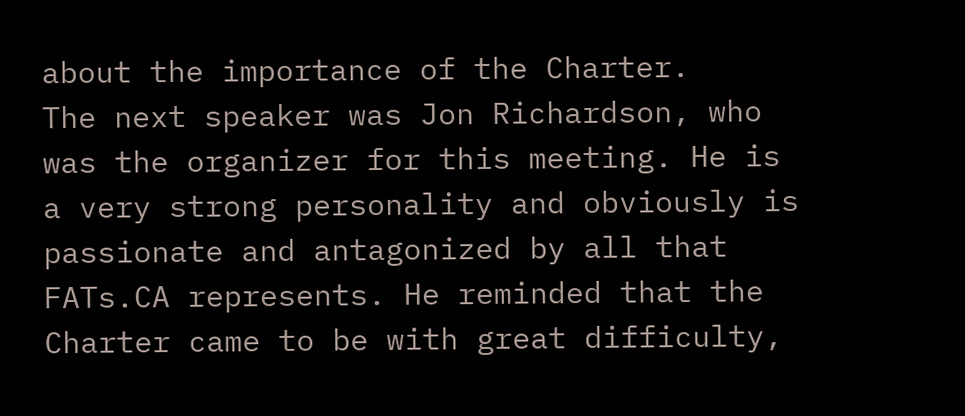about the importance of the Charter.
The next speaker was Jon Richardson, who was the organizer for this meeting. He is a very strong personality and obviously is passionate and antagonized by all that FATs.CA represents. He reminded that the Charter came to be with great difficulty,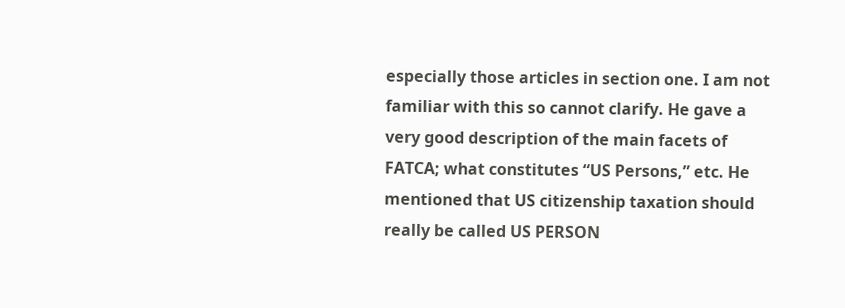especially those articles in section one. I am not familiar with this so cannot clarify. He gave a very good description of the main facets of FATCA; what constitutes “US Persons,” etc. He mentioned that US citizenship taxation should really be called US PERSON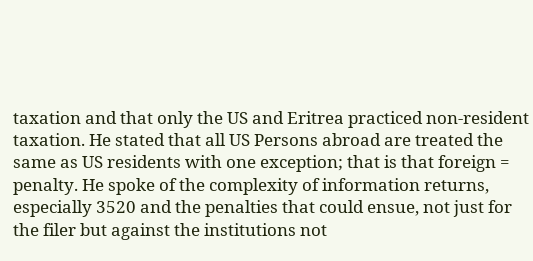taxation and that only the US and Eritrea practiced non-resident taxation. He stated that all US Persons abroad are treated the same as US residents with one exception; that is that foreign = penalty. He spoke of the complexity of information returns, especially 3520 and the penalties that could ensue, not just for the filer but against the institutions not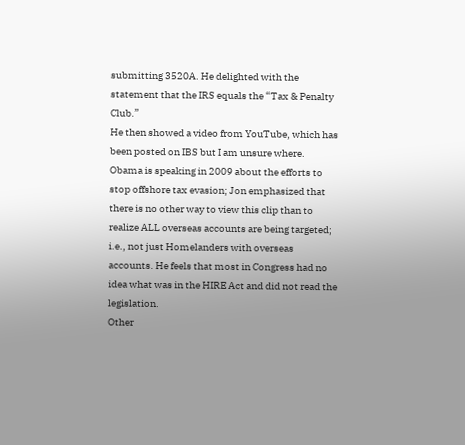submitting 3520A. He delighted with the statement that the IRS equals the “Tax & Penalty Club.”
He then showed a video from YouTube, which has been posted on IBS but I am unsure where. Obama is speaking in 2009 about the efforts to stop offshore tax evasion; Jon emphasized that there is no other way to view this clip than to realize ALL overseas accounts are being targeted; i.e., not just Homelanders with overseas accounts. He feels that most in Congress had no idea what was in the HIRE Act and did not read the legislation.
Other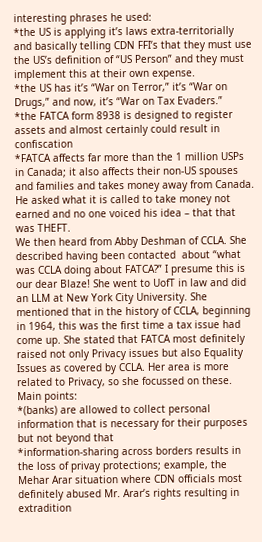interesting phrases he used:
*the US is applying it’s laws extra-territorially and basically telling CDN FFI’s that they must use the US’s definition of “US Person” and they must implement this at their own expense.
*the US has it’s “War on Terror,” it’s “War on Drugs,” and now, it’s “War on Tax Evaders.”
*the FATCA form 8938 is designed to register assets and almost certainly could result in confiscation
*FATCA affects far more than the 1 million USPs in Canada; it also affects their non-US spouses and families and takes money away from Canada. He asked what it is called to take money not earned and no one voiced his idea – that that was THEFT.
We then heard from Abby Deshman of CCLA. She described having been contacted  about “what was CCLA doing about FATCA?” I presume this is our dear Blaze! She went to UofT in law and did an LLM at New York City University. She mentioned that in the history of CCLA, beginning in 1964, this was the first time a tax issue had come up. She stated that FATCA most definitely raised not only Privacy issues but also Equality Issues as covered by CCLA. Her area is more related to Privacy, so she focussed on these. Main points:
*(banks) are allowed to collect personal information that is necessary for their purposes but not beyond that
*information-sharing across borders results in the loss of privay protections; example, the Mehar Arar situation where CDN officials most definitely abused Mr. Arar’s rights resulting in extradition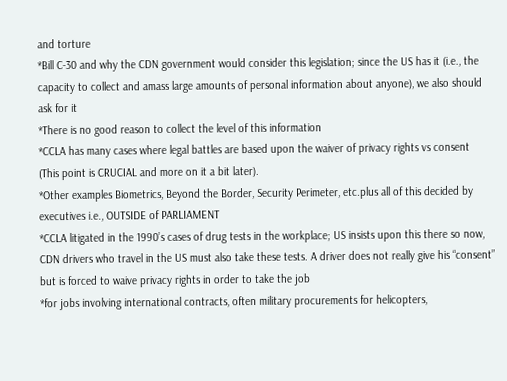and torture
*Bill C-30 and why the CDN government would consider this legislation; since the US has it (i.e., the capacity to collect and amass large amounts of personal information about anyone), we also should ask for it
*There is no good reason to collect the level of this information
*CCLA has many cases where legal battles are based upon the waiver of privacy rights vs consent   (This point is CRUCIAL and more on it a bit later).
*Other examples Biometrics, Beyond the Border, Security Perimeter, etc.plus all of this decided by executives i.e., OUTSIDE of PARLIAMENT
*CCLA litigated in the 1990’s cases of drug tests in the workplace; US insists upon this there so now, CDN drivers who travel in the US must also take these tests. A driver does not really give his “consent” but is forced to waive privacy rights in order to take the job
*for jobs involving international contracts, often military procurements for helicopters,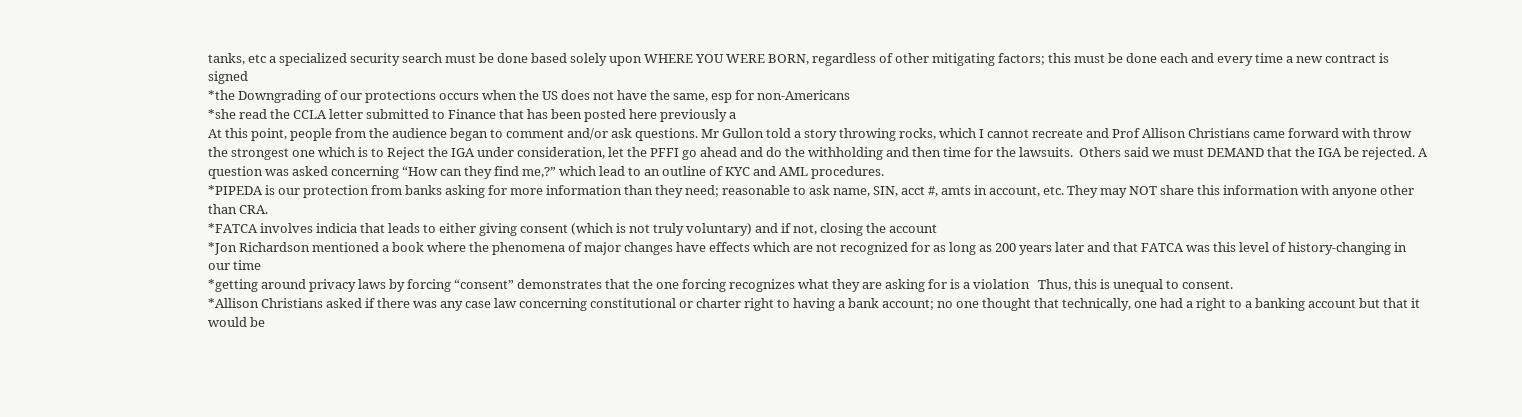tanks, etc a specialized security search must be done based solely upon WHERE YOU WERE BORN, regardless of other mitigating factors; this must be done each and every time a new contract is signed
*the Downgrading of our protections occurs when the US does not have the same, esp for non-Americans
*she read the CCLA letter submitted to Finance that has been posted here previously a
At this point, people from the audience began to comment and/or ask questions. Mr Gullon told a story throwing rocks, which I cannot recreate and Prof Allison Christians came forward with throw the strongest one which is to Reject the IGA under consideration, let the PFFI go ahead and do the withholding and then time for the lawsuits.  Others said we must DEMAND that the IGA be rejected. A question was asked concerning “How can they find me,?” which lead to an outline of KYC and AML procedures.
*PIPEDA is our protection from banks asking for more information than they need; reasonable to ask name, SIN, acct #, amts in account, etc. They may NOT share this information with anyone other than CRA.
*FATCA involves indicia that leads to either giving consent (which is not truly voluntary) and if not, closing the account
*Jon Richardson mentioned a book where the phenomena of major changes have effects which are not recognized for as long as 200 years later and that FATCA was this level of history-changing in our time
*getting around privacy laws by forcing “consent” demonstrates that the one forcing recognizes what they are asking for is a violation   Thus, this is unequal to consent.
*Allison Christians asked if there was any case law concerning constitutional or charter right to having a bank account; no one thought that technically, one had a right to a banking account but that it would be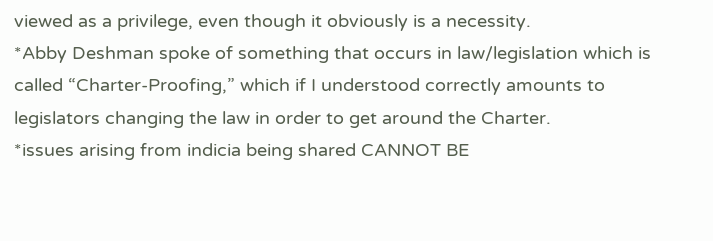viewed as a privilege, even though it obviously is a necessity.
*Abby Deshman spoke of something that occurs in law/legislation which is called “Charter-Proofing,” which if I understood correctly amounts to legislators changing the law in order to get around the Charter.
*issues arising from indicia being shared CANNOT BE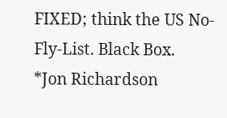FIXED; think the US No-Fly-List. Black Box.
*Jon Richardson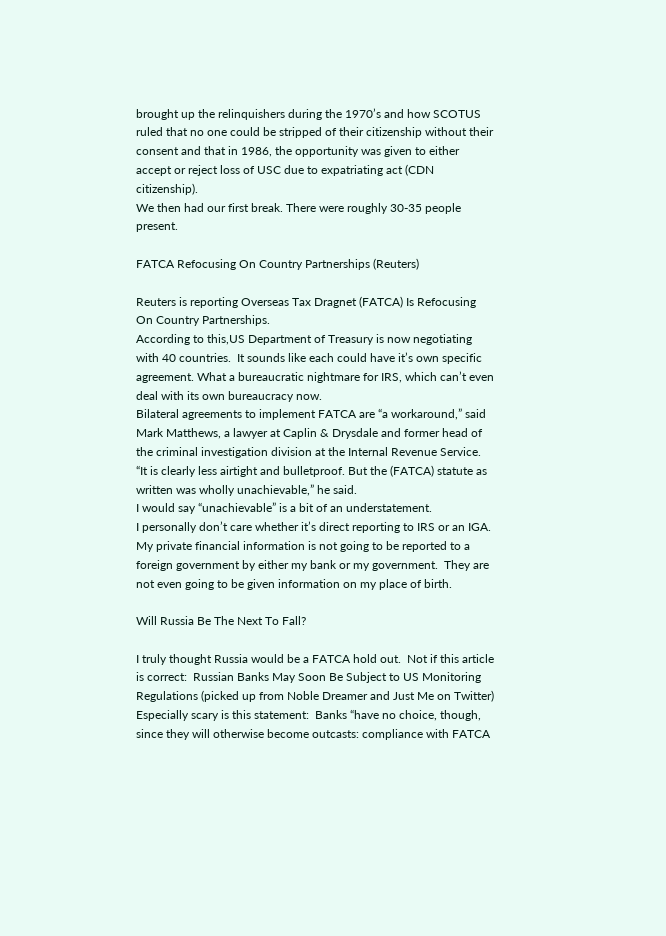brought up the relinquishers during the 1970’s and how SCOTUS ruled that no one could be stripped of their citizenship without their consent and that in 1986, the opportunity was given to either accept or reject loss of USC due to expatriating act (CDN citizenship).
We then had our first break. There were roughly 30-35 people present.

FATCA Refocusing On Country Partnerships (Reuters)

Reuters is reporting Overseas Tax Dragnet (FATCA) Is Refocusing On Country Partnerships.
According to this,US Department of Treasury is now negotiating with 40 countries.  It sounds like each could have it’s own specific agreement. What a bureaucratic nightmare for IRS, which can’t even deal with its own bureaucracy now.
Bilateral agreements to implement FATCA are “a workaround,” said Mark Matthews, a lawyer at Caplin & Drysdale and former head of the criminal investigation division at the Internal Revenue Service.
“It is clearly less airtight and bulletproof. But the (FATCA) statute as written was wholly unachievable,” he said.
I would say “unachievable” is a bit of an understatement.
I personally don’t care whether it’s direct reporting to IRS or an IGA.  My private financial information is not going to be reported to a foreign government by either my bank or my government.  They are not even going to be given information on my place of birth.

Will Russia Be The Next To Fall?

I truly thought Russia would be a FATCA hold out.  Not if this article is correct:  Russian Banks May Soon Be Subject to US Monitoring Regulations (picked up from Noble Dreamer and Just Me on Twitter)
Especially scary is this statement:  Banks “have no choice, though, since they will otherwise become outcasts: compliance with FATCA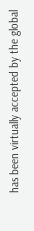has been virtually accepted by the global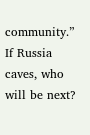community.”
If Russia caves, who will be next?